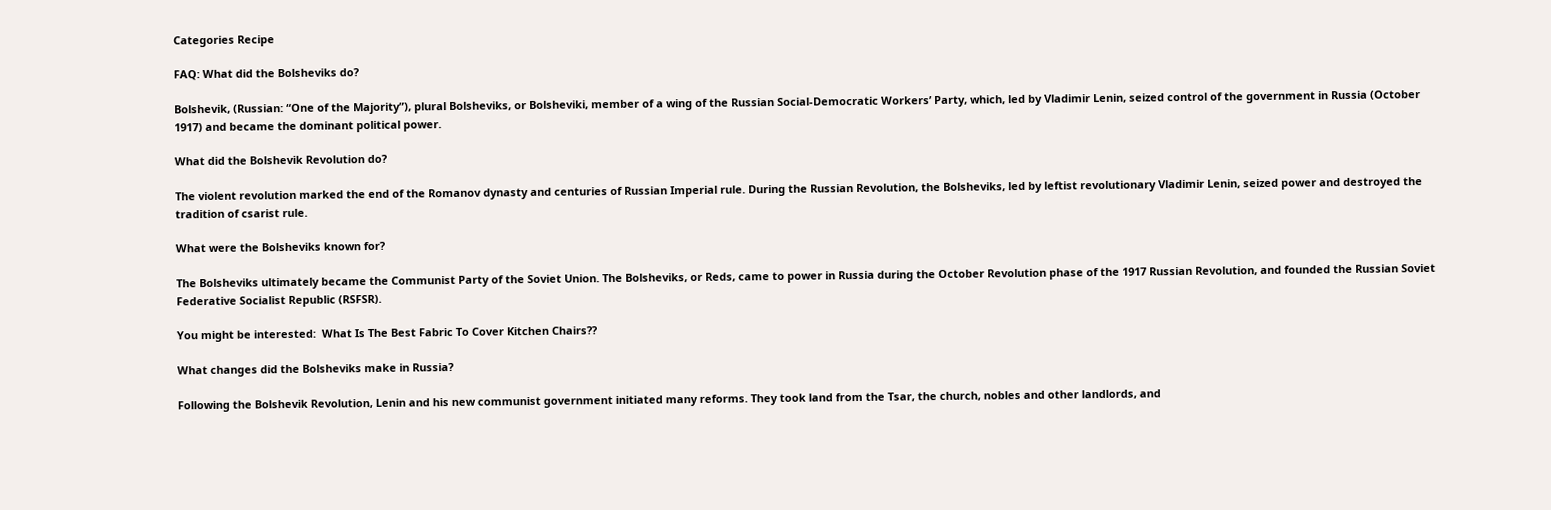Categories Recipe

FAQ: What did the Bolsheviks do?

Bolshevik, (Russian: “One of the Majority”), plural Bolsheviks, or Bolsheviki, member of a wing of the Russian Social-Democratic Workers’ Party, which, led by Vladimir Lenin, seized control of the government in Russia (October 1917) and became the dominant political power.

What did the Bolshevik Revolution do?

The violent revolution marked the end of the Romanov dynasty and centuries of Russian Imperial rule. During the Russian Revolution, the Bolsheviks, led by leftist revolutionary Vladimir Lenin, seized power and destroyed the tradition of csarist rule.

What were the Bolsheviks known for?

The Bolsheviks ultimately became the Communist Party of the Soviet Union. The Bolsheviks, or Reds, came to power in Russia during the October Revolution phase of the 1917 Russian Revolution, and founded the Russian Soviet Federative Socialist Republic (RSFSR).

You might be interested:  What Is The Best Fabric To Cover Kitchen Chairs??

What changes did the Bolsheviks make in Russia?

Following the Bolshevik Revolution, Lenin and his new communist government initiated many reforms. They took land from the Tsar, the church, nobles and other landlords, and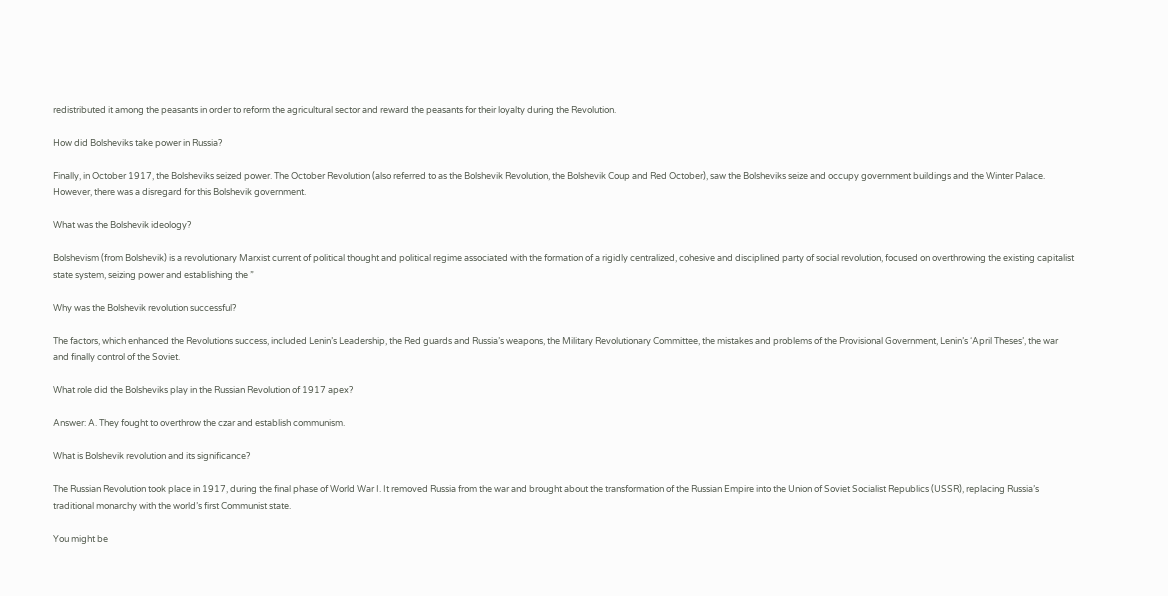redistributed it among the peasants in order to reform the agricultural sector and reward the peasants for their loyalty during the Revolution.

How did Bolsheviks take power in Russia?

Finally, in October 1917, the Bolsheviks seized power. The October Revolution (also referred to as the Bolshevik Revolution, the Bolshevik Coup and Red October), saw the Bolsheviks seize and occupy government buildings and the Winter Palace. However, there was a disregard for this Bolshevik government.

What was the Bolshevik ideology?

Bolshevism (from Bolshevik) is a revolutionary Marxist current of political thought and political regime associated with the formation of a rigidly centralized, cohesive and disciplined party of social revolution, focused on overthrowing the existing capitalist state system, seizing power and establishing the ”

Why was the Bolshevik revolution successful?

The factors, which enhanced the Revolutions success, included Lenin’s Leadership, the Red guards and Russia’s weapons, the Military Revolutionary Committee, the mistakes and problems of the Provisional Government, Lenin’s ‘April Theses’, the war and finally control of the Soviet.

What role did the Bolsheviks play in the Russian Revolution of 1917 apex?

Answer: A. They fought to overthrow the czar and establish communism.

What is Bolshevik revolution and its significance?

The Russian Revolution took place in 1917, during the final phase of World War I. It removed Russia from the war and brought about the transformation of the Russian Empire into the Union of Soviet Socialist Republics (USSR), replacing Russia’s traditional monarchy with the world’s first Communist state.

You might be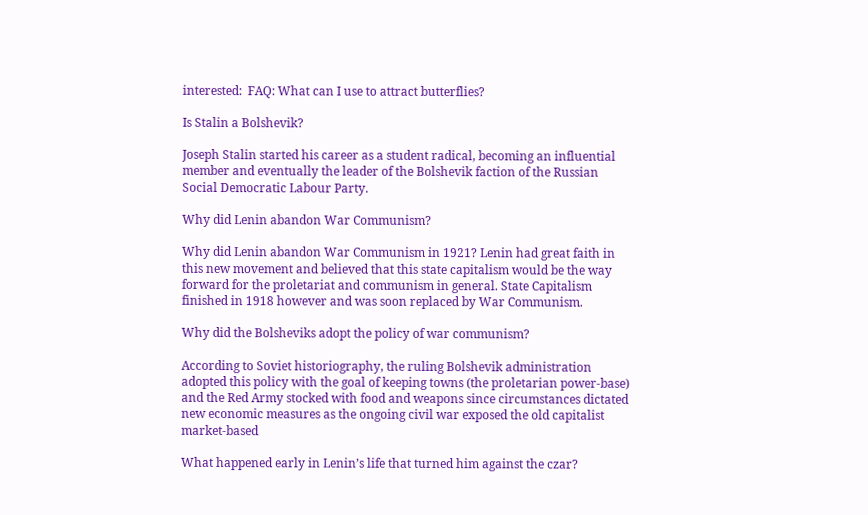interested:  FAQ: What can I use to attract butterflies?

Is Stalin a Bolshevik?

Joseph Stalin started his career as a student radical, becoming an influential member and eventually the leader of the Bolshevik faction of the Russian Social Democratic Labour Party.

Why did Lenin abandon War Communism?

Why did Lenin abandon War Communism in 1921? Lenin had great faith in this new movement and believed that this state capitalism would be the way forward for the proletariat and communism in general. State Capitalism finished in 1918 however and was soon replaced by War Communism.

Why did the Bolsheviks adopt the policy of war communism?

According to Soviet historiography, the ruling Bolshevik administration adopted this policy with the goal of keeping towns (the proletarian power-base) and the Red Army stocked with food and weapons since circumstances dictated new economic measures as the ongoing civil war exposed the old capitalist market-based

What happened early in Lenin’s life that turned him against the czar?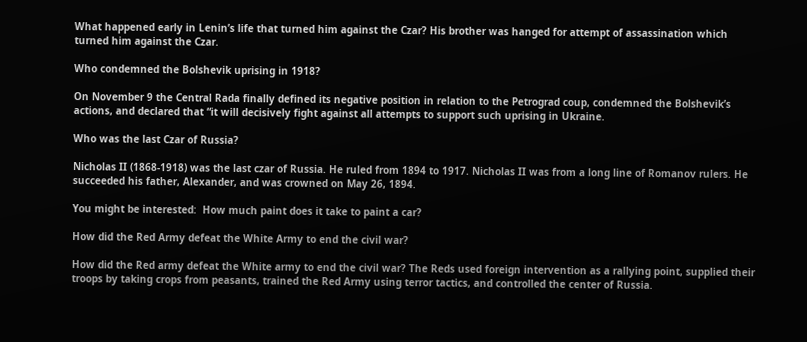What happened early in Lenin’s life that turned him against the Czar? His brother was hanged for attempt of assassination which turned him against the Czar.

Who condemned the Bolshevik uprising in 1918?

On November 9 the Central Rada finally defined its negative position in relation to the Petrograd coup, condemned the Bolshevik’s actions, and declared that “it will decisively fight against all attempts to support such uprising in Ukraine.

Who was the last Czar of Russia?

Nicholas II (1868-1918) was the last czar of Russia. He ruled from 1894 to 1917. Nicholas II was from a long line of Romanov rulers. He succeeded his father, Alexander, and was crowned on May 26, 1894.

You might be interested:  How much paint does it take to paint a car?

How did the Red Army defeat the White Army to end the civil war?

How did the Red army defeat the White army to end the civil war? The Reds used foreign intervention as a rallying point, supplied their troops by taking crops from peasants, trained the Red Army using terror tactics, and controlled the center of Russia.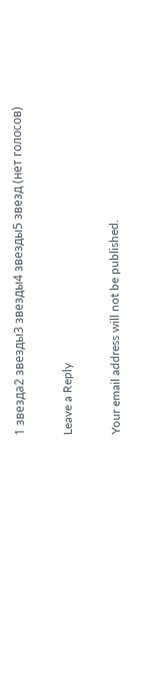1 звезда2 звезды3 звезды4 звезды5 звезд (нет голосов)

Leave a Reply

Your email address will not be published.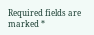Required fields are marked *